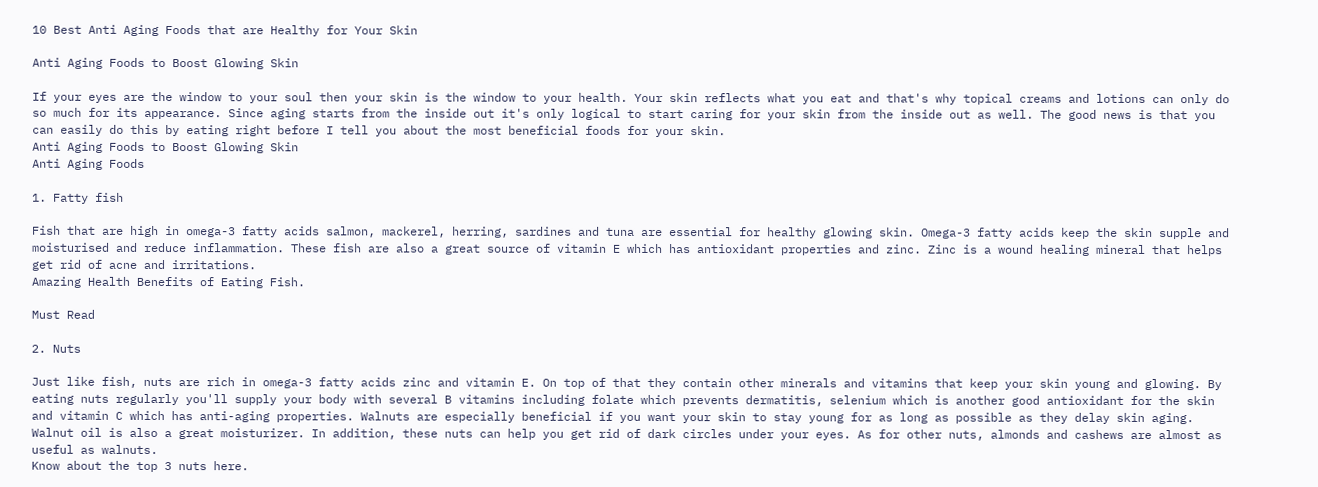10 Best Anti Aging Foods that are Healthy for Your Skin

Anti Aging Foods to Boost Glowing Skin

If your eyes are the window to your soul then your skin is the window to your health. Your skin reflects what you eat and that's why topical creams and lotions can only do so much for its appearance. Since aging starts from the inside out it's only logical to start caring for your skin from the inside out as well. The good news is that you can easily do this by eating right before I tell you about the most beneficial foods for your skin.
Anti Aging Foods to Boost Glowing Skin
Anti Aging Foods

1. Fatty fish

Fish that are high in omega-3 fatty acids salmon, mackerel, herring, sardines and tuna are essential for healthy glowing skin. Omega-3 fatty acids keep the skin supple and moisturised and reduce inflammation. These fish are also a great source of vitamin E which has antioxidant properties and zinc. Zinc is a wound healing mineral that helps get rid of acne and irritations.
Amazing Health Benefits of Eating Fish.

Must Read

2. Nuts

Just like fish, nuts are rich in omega-3 fatty acids zinc and vitamin E. On top of that they contain other minerals and vitamins that keep your skin young and glowing. By eating nuts regularly you'll supply your body with several B vitamins including folate which prevents dermatitis, selenium which is another good antioxidant for the skin and vitamin C which has anti-aging properties. Walnuts are especially beneficial if you want your skin to stay young for as long as possible as they delay skin aging. Walnut oil is also a great moisturizer. In addition, these nuts can help you get rid of dark circles under your eyes. As for other nuts, almonds and cashews are almost as useful as walnuts.
Know about the top 3 nuts here.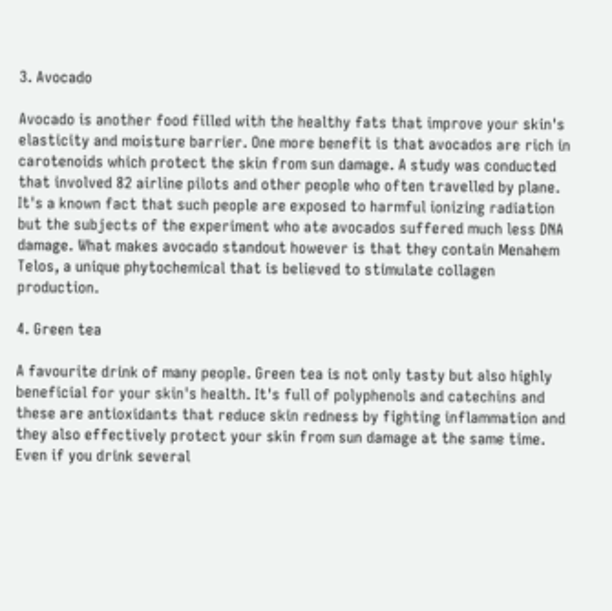3. Avocado

Avocado is another food filled with the healthy fats that improve your skin's elasticity and moisture barrier. One more benefit is that avocados are rich in carotenoids which protect the skin from sun damage. A study was conducted that involved 82 airline pilots and other people who often travelled by plane. It's a known fact that such people are exposed to harmful ionizing radiation but the subjects of the experiment who ate avocados suffered much less DNA damage. What makes avocado standout however is that they contain Menahem Telos, a unique phytochemical that is believed to stimulate collagen production.

4. Green tea

A favourite drink of many people. Green tea is not only tasty but also highly beneficial for your skin's health. It's full of polyphenols and catechins and these are antioxidants that reduce skin redness by fighting inflammation and they also effectively protect your skin from sun damage at the same time. Even if you drink several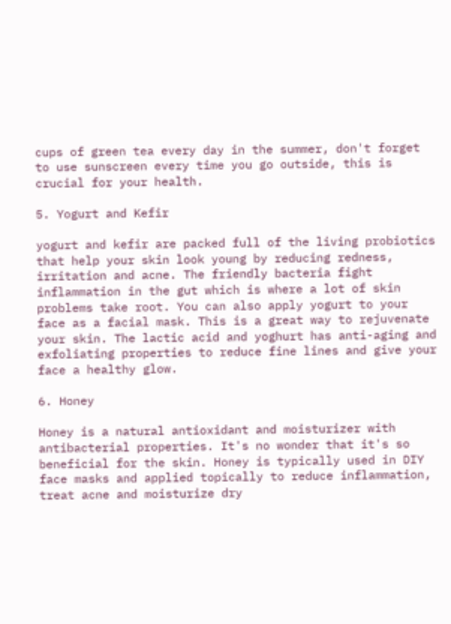cups of green tea every day in the summer, don't forget to use sunscreen every time you go outside, this is crucial for your health.

5. Yogurt and Kefir

yogurt and kefir are packed full of the living probiotics that help your skin look young by reducing redness, irritation and acne. The friendly bacteria fight inflammation in the gut which is where a lot of skin problems take root. You can also apply yogurt to your face as a facial mask. This is a great way to rejuvenate your skin. The lactic acid and yoghurt has anti-aging and exfoliating properties to reduce fine lines and give your face a healthy glow.

6. Honey

Honey is a natural antioxidant and moisturizer with antibacterial properties. It's no wonder that it's so beneficial for the skin. Honey is typically used in DIY face masks and applied topically to reduce inflammation, treat acne and moisturize dry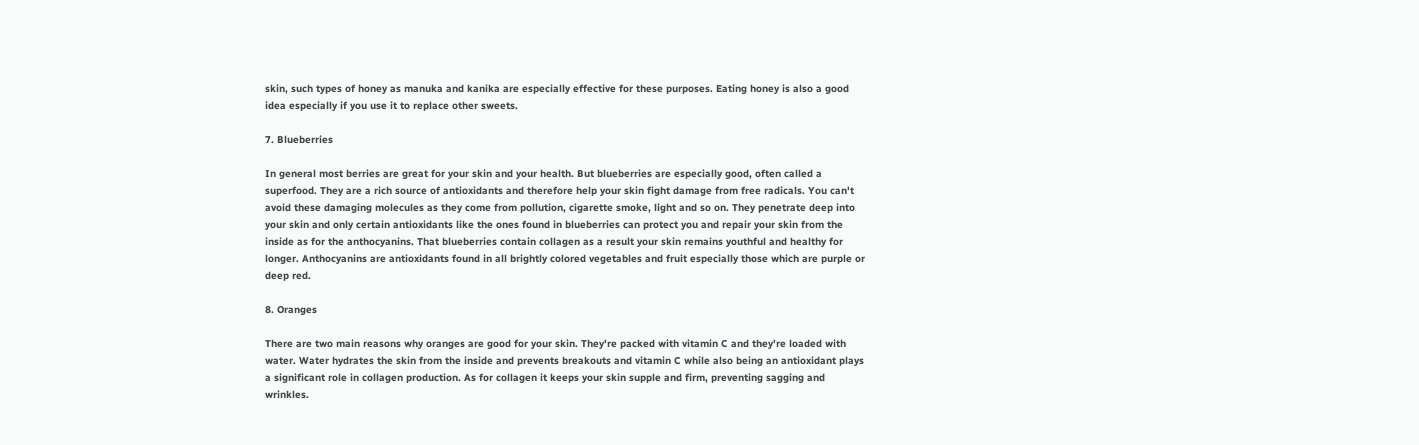skin, such types of honey as manuka and kanika are especially effective for these purposes. Eating honey is also a good idea especially if you use it to replace other sweets.

7. Blueberries

In general most berries are great for your skin and your health. But blueberries are especially good, often called a superfood. They are a rich source of antioxidants and therefore help your skin fight damage from free radicals. You can't avoid these damaging molecules as they come from pollution, cigarette smoke, light and so on. They penetrate deep into your skin and only certain antioxidants like the ones found in blueberries can protect you and repair your skin from the inside as for the anthocyanins. That blueberries contain collagen as a result your skin remains youthful and healthy for longer. Anthocyanins are antioxidants found in all brightly colored vegetables and fruit especially those which are purple or deep red.

8. Oranges

There are two main reasons why oranges are good for your skin. They're packed with vitamin C and they're loaded with water. Water hydrates the skin from the inside and prevents breakouts and vitamin C while also being an antioxidant plays a significant role in collagen production. As for collagen it keeps your skin supple and firm, preventing sagging and wrinkles.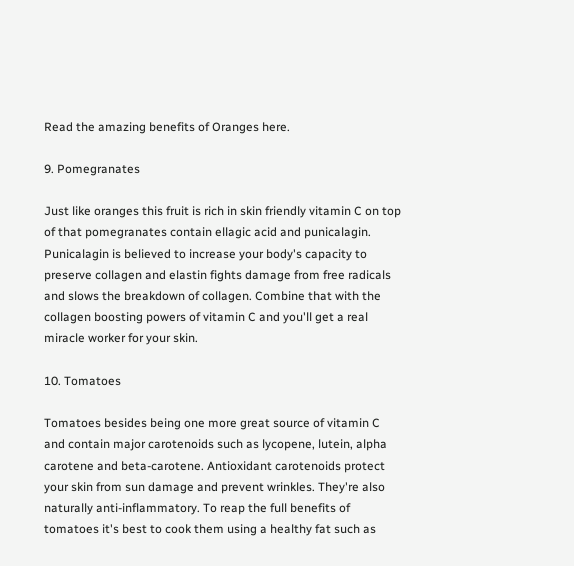Read the amazing benefits of Oranges here.

9. Pomegranates

Just like oranges this fruit is rich in skin friendly vitamin C on top of that pomegranates contain ellagic acid and punicalagin. Punicalagin is believed to increase your body's capacity to preserve collagen and elastin fights damage from free radicals and slows the breakdown of collagen. Combine that with the collagen boosting powers of vitamin C and you'll get a real miracle worker for your skin.

10. Tomatoes

Tomatoes besides being one more great source of vitamin C and contain major carotenoids such as lycopene, lutein, alpha carotene and beta-carotene. Antioxidant carotenoids protect your skin from sun damage and prevent wrinkles. They're also naturally anti-inflammatory. To reap the full benefits of tomatoes it's best to cook them using a healthy fat such as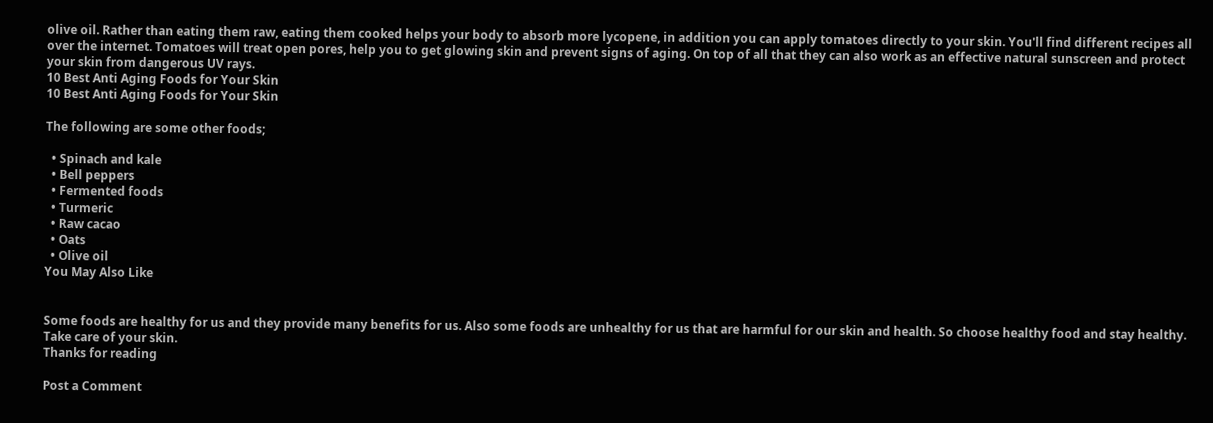olive oil. Rather than eating them raw, eating them cooked helps your body to absorb more lycopene, in addition you can apply tomatoes directly to your skin. You'll find different recipes all over the internet. Tomatoes will treat open pores, help you to get glowing skin and prevent signs of aging. On top of all that they can also work as an effective natural sunscreen and protect your skin from dangerous UV rays.
10 Best Anti Aging Foods for Your Skin
10 Best Anti Aging Foods for Your Skin

The following are some other foods;

  • Spinach and kale
  • Bell peppers
  • Fermented foods
  • Turmeric
  • Raw cacao
  • Oats
  • Olive oil
You May Also Like


Some foods are healthy for us and they provide many benefits for us. Also some foods are unhealthy for us that are harmful for our skin and health. So choose healthy food and stay healthy. Take care of your skin.
Thanks for reading

Post a Comment